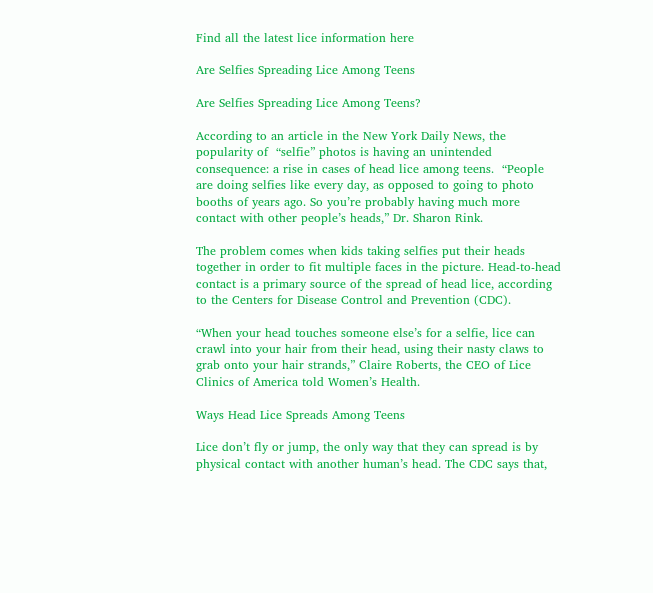Find all the latest lice information here

Are Selfies Spreading Lice Among Teens

Are Selfies Spreading Lice Among Teens?

According to an article in the New York Daily News, the popularity of  “selfie” photos is having an unintended consequence: a rise in cases of head lice among teens.  “People are doing selfies like every day, as opposed to going to photo booths of years ago. So you’re probably having much more contact with other people’s heads,” Dr. Sharon Rink.

The problem comes when kids taking selfies put their heads together in order to fit multiple faces in the picture. Head-to-head contact is a primary source of the spread of head lice, according to the Centers for Disease Control and Prevention (CDC).

“When your head touches someone else’s for a selfie, lice can crawl into your hair from their head, using their nasty claws to grab onto your hair strands,” Claire Roberts, the CEO of Lice Clinics of America told Women’s Health.

Ways Head Lice Spreads Among Teens

Lice don’t fly or jump, the only way that they can spread is by physical contact with another human’s head. The CDC says that,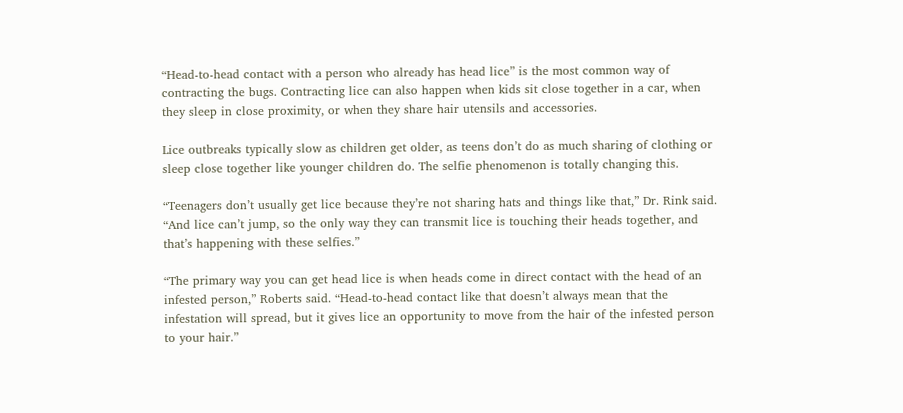“Head-to-head contact with a person who already has head lice” is the most common way of contracting the bugs. Contracting lice can also happen when kids sit close together in a car, when they sleep in close proximity, or when they share hair utensils and accessories.

Lice outbreaks typically slow as children get older, as teens don’t do as much sharing of clothing or sleep close together like younger children do. The selfie phenomenon is totally changing this.

“Teenagers don’t usually get lice because they’re not sharing hats and things like that,” Dr. Rink said. “And lice can’t jump, so the only way they can transmit lice is touching their heads together, and that’s happening with these selfies.”

“The primary way you can get head lice is when heads come in direct contact with the head of an infested person,” Roberts said. “Head-to-head contact like that doesn’t always mean that the infestation will spread, but it gives lice an opportunity to move from the hair of the infested person to your hair.”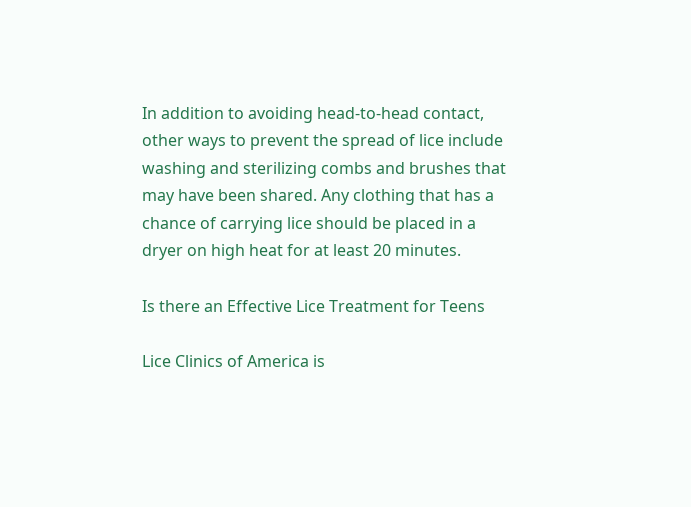In addition to avoiding head-to-head contact, other ways to prevent the spread of lice include washing and sterilizing combs and brushes that may have been shared. Any clothing that has a chance of carrying lice should be placed in a dryer on high heat for at least 20 minutes.

Is there an Effective Lice Treatment for Teens

Lice Clinics of America is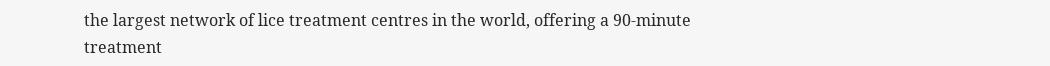the largest network of lice treatment centres in the world, offering a 90-minute treatment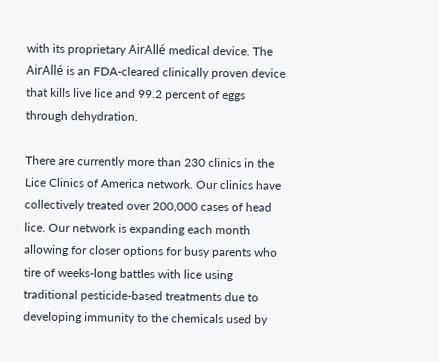with its proprietary AirAllé medical device. The AirAllé is an FDA-cleared clinically proven device that kills live lice and 99.2 percent of eggs through dehydration.

There are currently more than 230 clinics in the Lice Clinics of America network. Our clinics have collectively treated over 200,000 cases of head lice. Our network is expanding each month allowing for closer options for busy parents who tire of weeks-long battles with lice using traditional pesticide-based treatments due to developing immunity to the chemicals used by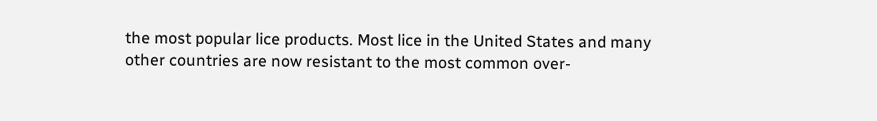the most popular lice products. Most lice in the United States and many other countries are now resistant to the most common over-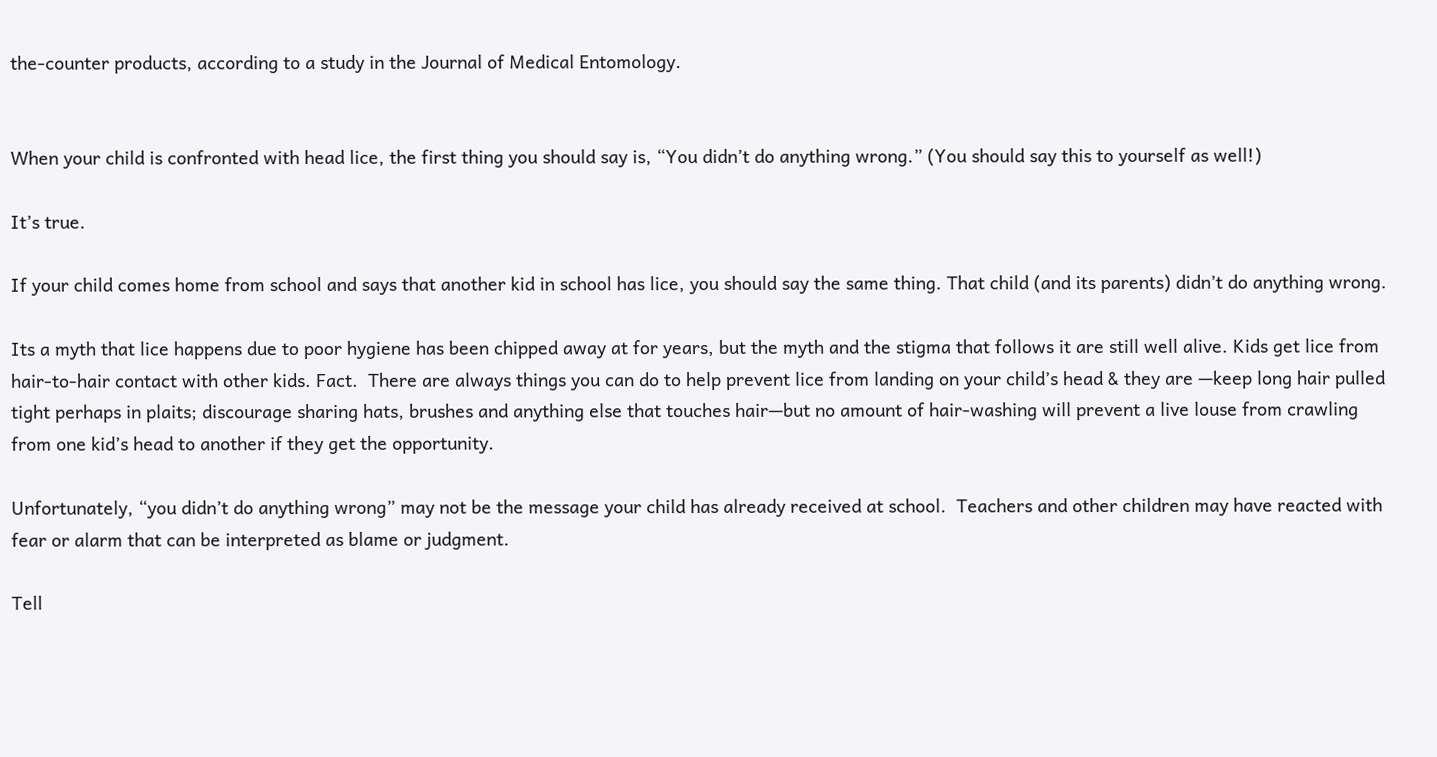the-counter products, according to a study in the Journal of Medical Entomology.


When your child is confronted with head lice, the first thing you should say is, “You didn’t do anything wrong.” (You should say this to yourself as well!)

It’s true.

If your child comes home from school and says that another kid in school has lice, you should say the same thing. That child (and its parents) didn’t do anything wrong.

Its a myth that lice happens due to poor hygiene has been chipped away at for years, but the myth and the stigma that follows it are still well alive. Kids get lice from hair-to-hair contact with other kids. Fact.  There are always things you can do to help prevent lice from landing on your child’s head & they are —keep long hair pulled tight perhaps in plaits; discourage sharing hats, brushes and anything else that touches hair—but no amount of hair-washing will prevent a live louse from crawling from one kid’s head to another if they get the opportunity.

Unfortunately, “you didn’t do anything wrong” may not be the message your child has already received at school.  Teachers and other children may have reacted with fear or alarm that can be interpreted as blame or judgment.

Tell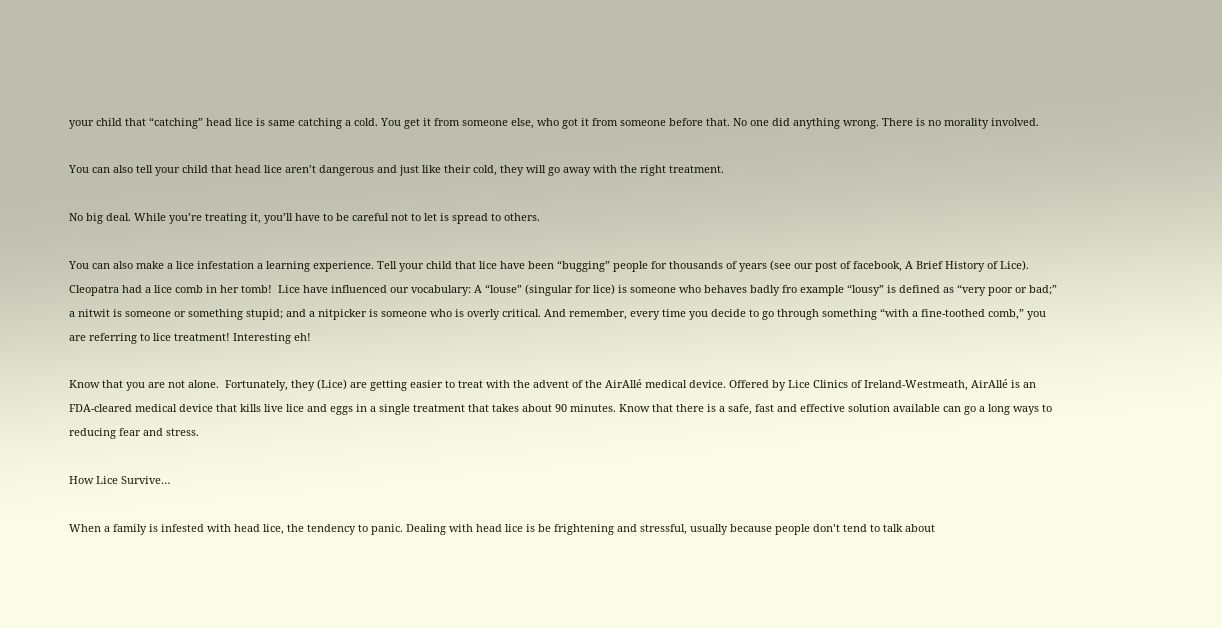your child that “catching” head lice is same catching a cold. You get it from someone else, who got it from someone before that. No one did anything wrong. There is no morality involved.

You can also tell your child that head lice aren’t dangerous and just like their cold, they will go away with the right treatment.

No big deal. While you’re treating it, you’ll have to be careful not to let is spread to others.

You can also make a lice infestation a learning experience. Tell your child that lice have been “bugging” people for thousands of years (see our post of facebook, A Brief History of Lice).  Cleopatra had a lice comb in her tomb!  Lice have influenced our vocabulary: A “louse” (singular for lice) is someone who behaves badly fro example “lousy” is defined as “very poor or bad;” a nitwit is someone or something stupid; and a nitpicker is someone who is overly critical. And remember, every time you decide to go through something “with a fine-toothed comb,” you are referring to lice treatment! Interesting eh!

Know that you are not alone.  Fortunately, they (Lice) are getting easier to treat with the advent of the AirAllé medical device. Offered by Lice Clinics of Ireland-Westmeath, AirAllé is an FDA-cleared medical device that kills live lice and eggs in a single treatment that takes about 90 minutes. Know that there is a safe, fast and effective solution available can go a long ways to reducing fear and stress.

How Lice Survive…

When a family is infested with head lice, the tendency to panic. Dealing with head lice is be frightening and stressful, usually because people don’t tend to talk about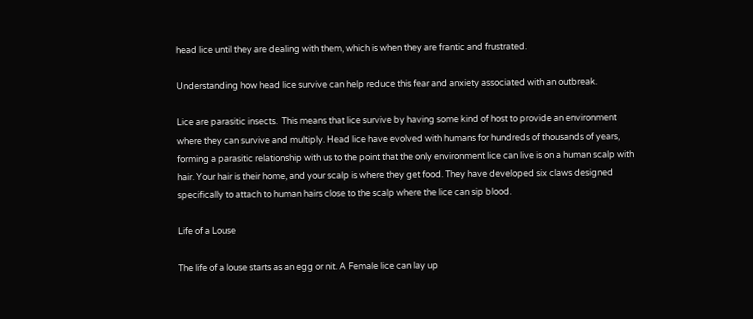head lice until they are dealing with them, which is when they are frantic and frustrated.

Understanding how head lice survive can help reduce this fear and anxiety associated with an outbreak.

Lice are parasitic insects.  This means that lice survive by having some kind of host to provide an environment where they can survive and multiply. Head lice have evolved with humans for hundreds of thousands of years, forming a parasitic relationship with us to the point that the only environment lice can live is on a human scalp with hair. Your hair is their home, and your scalp is where they get food. They have developed six claws designed specifically to attach to human hairs close to the scalp where the lice can sip blood.

Life of a Louse

The life of a louse starts as an egg or nit. A Female lice can lay up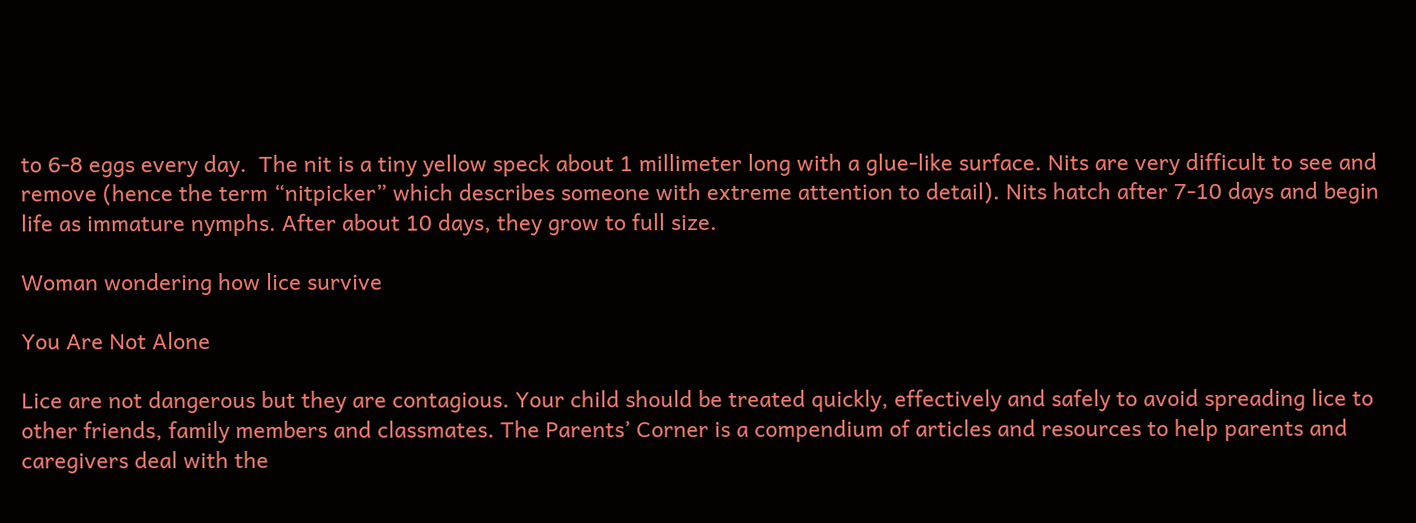to 6-8 eggs every day.  The nit is a tiny yellow speck about 1 millimeter long with a glue-like surface. Nits are very difficult to see and remove (hence the term “nitpicker” which describes someone with extreme attention to detail). Nits hatch after 7-10 days and begin life as immature nymphs. After about 10 days, they grow to full size.

Woman wondering how lice survive

You Are Not Alone

Lice are not dangerous but they are contagious. Your child should be treated quickly, effectively and safely to avoid spreading lice to other friends, family members and classmates. The Parents’ Corner is a compendium of articles and resources to help parents and caregivers deal with the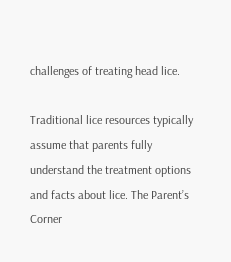challenges of treating head lice.

Traditional lice resources typically assume that parents fully understand the treatment options and facts about lice. The Parent’s Corner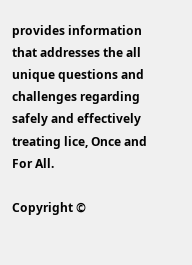provides information that addresses the all unique questions and challenges regarding safely and effectively treating lice, Once and For All.

Copyright ©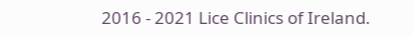2016 - 2021 Lice Clinics of Ireland.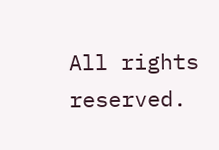All rights reserved.